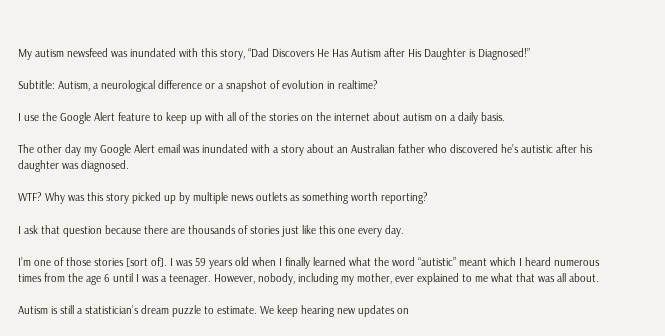My autism newsfeed was inundated with this story, “Dad Discovers He Has Autism after His Daughter is Diagnosed!”

Subtitle: Autism, a neurological difference or a snapshot of evolution in realtime?

I use the Google Alert feature to keep up with all of the stories on the internet about autism on a daily basis.

The other day my Google Alert email was inundated with a story about an Australian father who discovered he’s autistic after his daughter was diagnosed.

WTF? Why was this story picked up by multiple news outlets as something worth reporting?

I ask that question because there are thousands of stories just like this one every day.

I’m one of those stories [sort of]. I was 59 years old when I finally learned what the word “autistic” meant which I heard numerous times from the age 6 until I was a teenager. However, nobody, including my mother, ever explained to me what that was all about.

Autism is still a statistician’s dream puzzle to estimate. We keep hearing new updates on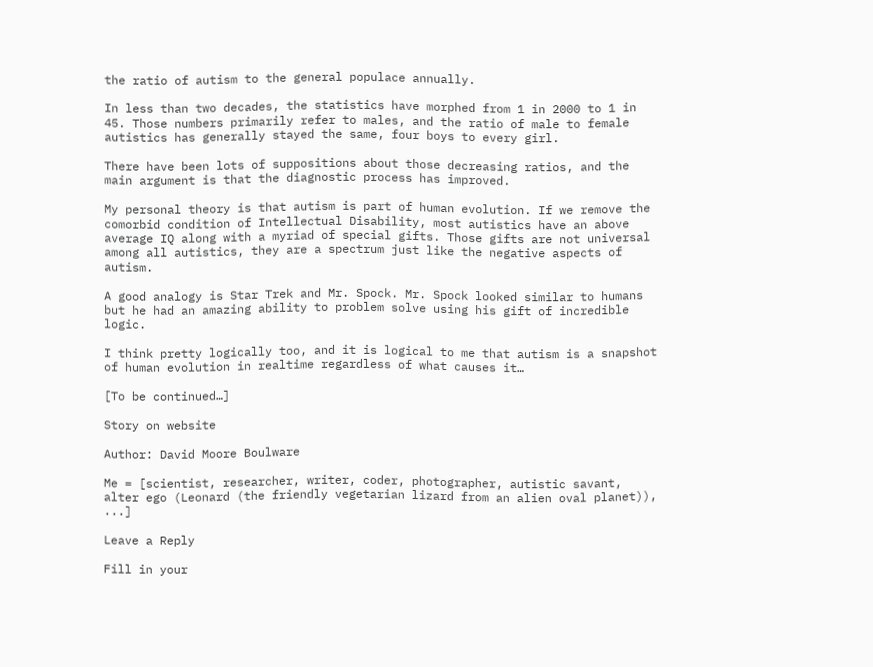the ratio of autism to the general populace annually.

In less than two decades, the statistics have morphed from 1 in 2000 to 1 in 45. Those numbers primarily refer to males, and the ratio of male to female autistics has generally stayed the same, four boys to every girl.

There have been lots of suppositions about those decreasing ratios, and the main argument is that the diagnostic process has improved.

My personal theory is that autism is part of human evolution. If we remove the comorbid condition of Intellectual Disability, most autistics have an above average IQ along with a myriad of special gifts. Those gifts are not universal among all autistics, they are a spectrum just like the negative aspects of autism.

A good analogy is Star Trek and Mr. Spock. Mr. Spock looked similar to humans but he had an amazing ability to problem solve using his gift of incredible logic.

I think pretty logically too, and it is logical to me that autism is a snapshot of human evolution in realtime regardless of what causes it…

[To be continued…]

Story on website

Author: David Moore Boulware

Me = [scientist, researcher, writer, coder, photographer, autistic savant, alter ego (Leonard (the friendly vegetarian lizard from an alien oval planet)), ...]

Leave a Reply

Fill in your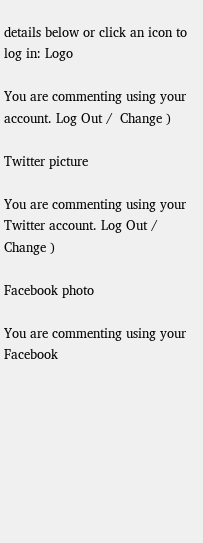details below or click an icon to log in: Logo

You are commenting using your account. Log Out /  Change )

Twitter picture

You are commenting using your Twitter account. Log Out /  Change )

Facebook photo

You are commenting using your Facebook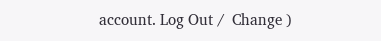account. Log Out /  Change )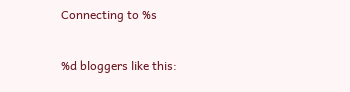Connecting to %s

%d bloggers like this: